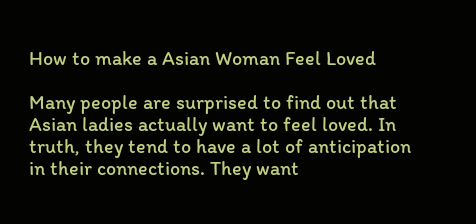How to make a Asian Woman Feel Loved

Many people are surprised to find out that Asian ladies actually want to feel loved. In truth, they tend to have a lot of anticipation in their connections. They want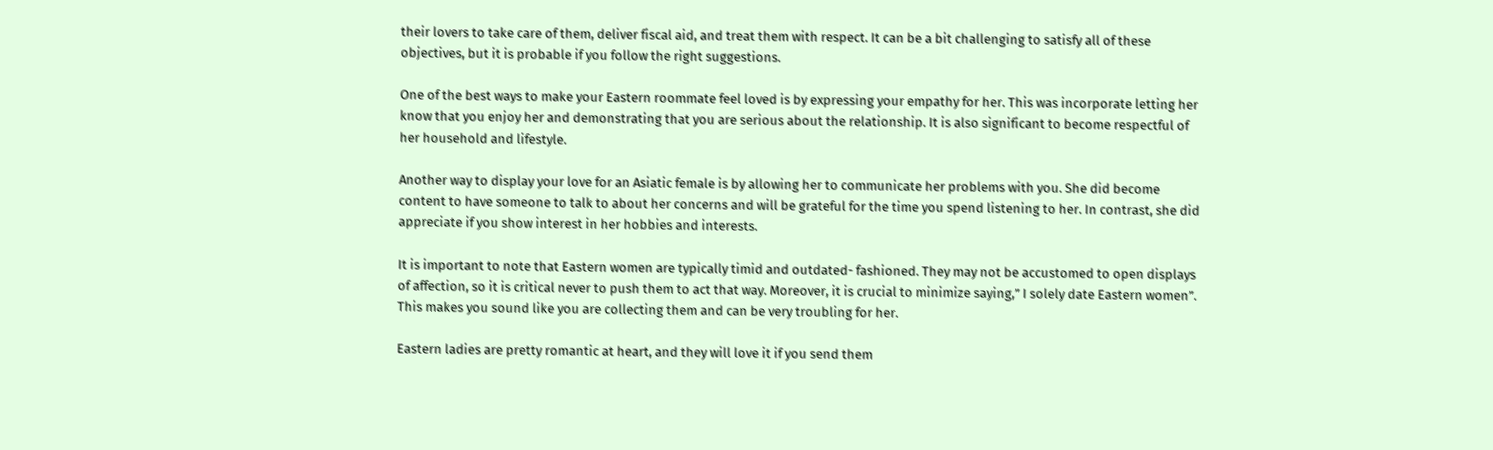their lovers to take care of them, deliver fiscal aid, and treat them with respect. It can be a bit challenging to satisfy all of these objectives, but it is probable if you follow the right suggestions.

One of the best ways to make your Eastern roommate feel loved is by expressing your empathy for her. This was incorporate letting her know that you enjoy her and demonstrating that you are serious about the relationship. It is also significant to become respectful of her household and lifestyle.

Another way to display your love for an Asiatic female is by allowing her to communicate her problems with you. She did become content to have someone to talk to about her concerns and will be grateful for the time you spend listening to her. In contrast, she did appreciate if you show interest in her hobbies and interests.

It is important to note that Eastern women are typically timid and outdated- fashioned. They may not be accustomed to open displays of affection, so it is critical never to push them to act that way. Moreover, it is crucial to minimize saying,” I solely date Eastern women”. This makes you sound like you are collecting them and can be very troubling for her.

Eastern ladies are pretty romantic at heart, and they will love it if you send them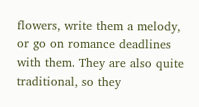flowers, write them a melody, or go on romance deadlines with them. They are also quite traditional, so they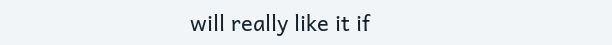will really like it if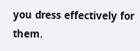you dress effectively for them.